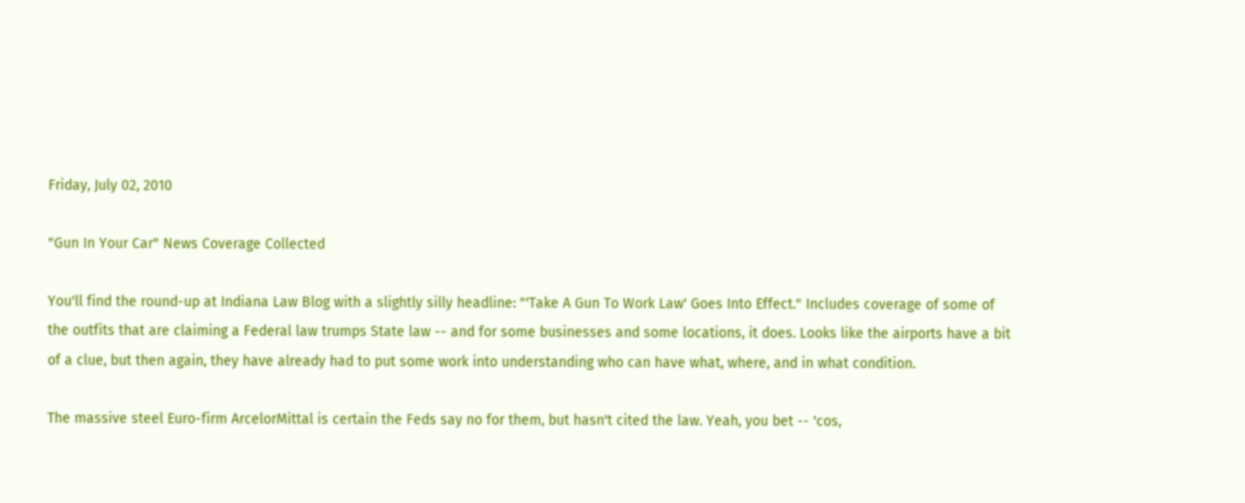Friday, July 02, 2010

"Gun In Your Car" News Coverage Collected

You'll find the round-up at Indiana Law Blog with a slightly silly headline: "'Take A Gun To Work Law' Goes Into Effect." Includes coverage of some of the outfits that are claiming a Federal law trumps State law -- and for some businesses and some locations, it does. Looks like the airports have a bit of a clue, but then again, they have already had to put some work into understanding who can have what, where, and in what condition.

The massive steel Euro-firm ArcelorMittal is certain the Feds say no for them, but hasn't cited the law. Yeah, you bet -- 'cos,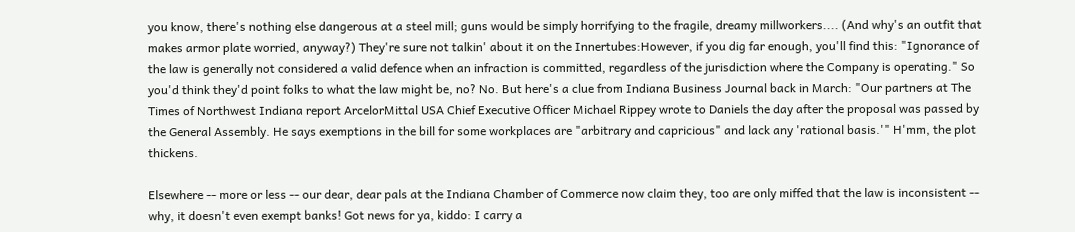you know, there's nothing else dangerous at a steel mill; guns would be simply horrifying to the fragile, dreamy millworkers.... (And why's an outfit that makes armor plate worried, anyway?) They're sure not talkin' about it on the Innertubes:However, if you dig far enough, you'll find this: "Ignorance of the law is generally not considered a valid defence when an infraction is committed, regardless of the jurisdiction where the Company is operating." So you'd think they'd point folks to what the law might be, no? No. But here's a clue from Indiana Business Journal back in March: "Our partners at The Times of Northwest Indiana report ArcelorMittal USA Chief Executive Officer Michael Rippey wrote to Daniels the day after the proposal was passed by the General Assembly. He says exemptions in the bill for some workplaces are "arbitrary and capricious" and lack any 'rational basis.'" H'mm, the plot thickens.

Elsewhere -- more or less -- our dear, dear pals at the Indiana Chamber of Commerce now claim they, too are only miffed that the law is inconsistent -- why, it doesn't even exempt banks! Got news for ya, kiddo: I carry a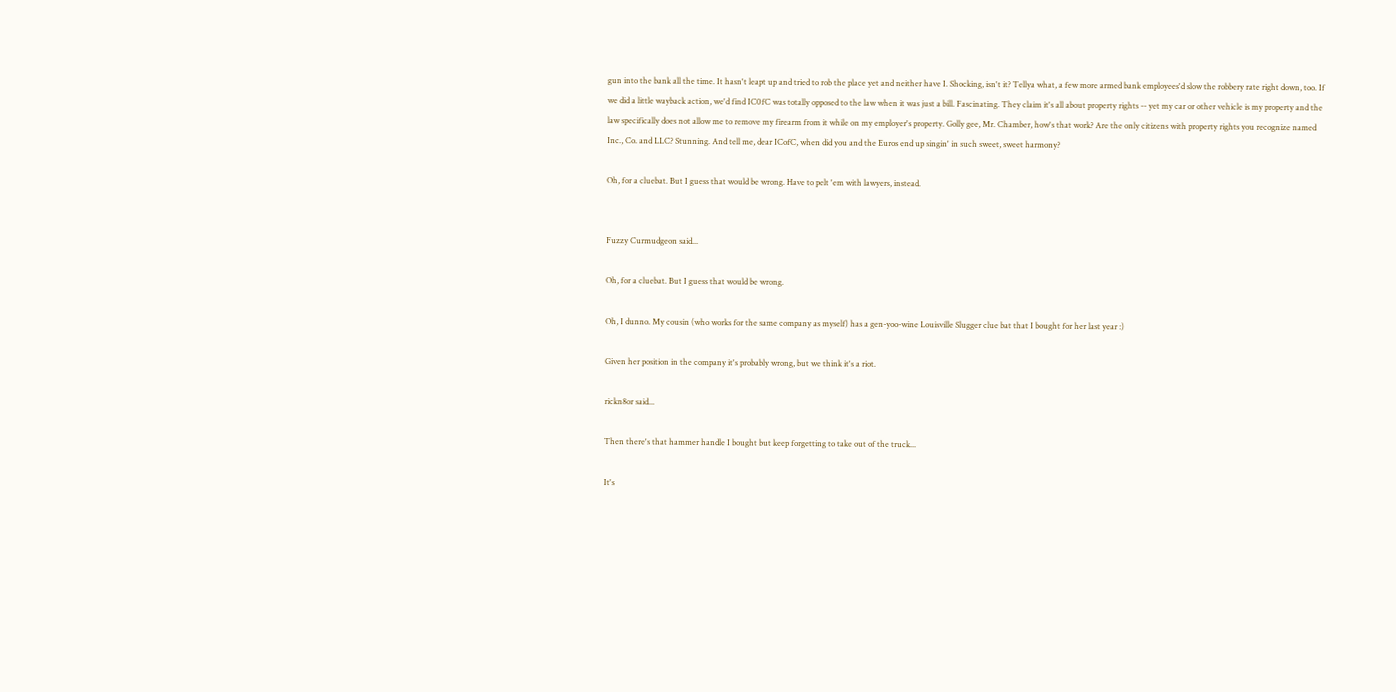gun into the bank all the time. It hasn't leapt up and tried to rob the place yet and neither have I. Shocking, isn't it? Tellya what, a few more armed bank employees'd slow the robbery rate right down, too. If we did a little wayback action, we'd find IC0fC was totally opposed to the law when it was just a bill. Fascinating. They claim it's all about property rights -- yet my car or other vehicle is my property and the law specifically does not allow me to remove my firearm from it while on my employer's property. Golly gee, Mr. Chamber, how's that work? Are the only citizens with property rights you recognize named Inc., Co. and LLC? Stunning. And tell me, dear ICofC, when did you and the Euros end up singin' in such sweet, sweet harmony?

Oh, for a cluebat. But I guess that would be wrong. Have to pelt 'em with lawyers, instead.


Fuzzy Curmudgeon said...

Oh, for a cluebat. But I guess that would be wrong.

Oh, I dunno. My cousin (who works for the same company as myself) has a gen-yoo-wine Louisville Slugger clue bat that I bought for her last year :)

Given her position in the company it's probably wrong, but we think it's a riot.

rickn8or said...

Then there's that hammer handle I bought but keep forgetting to take out of the truck...

It's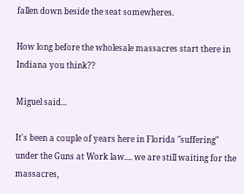fallen down beside the seat somewheres.

How long before the wholesale massacres start there in Indiana you think??

Miguel said...

It's been a couple of years here in Florida "suffering" under the Guns at Work law.... we are still waiting for the massacres,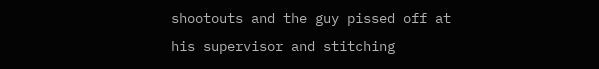shootouts and the guy pissed off at his supervisor and stitching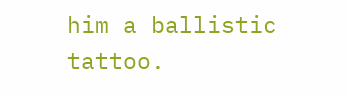him a ballistic tattoo.